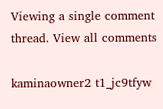Viewing a single comment thread. View all comments

kaminaowner2 t1_jc9tfyw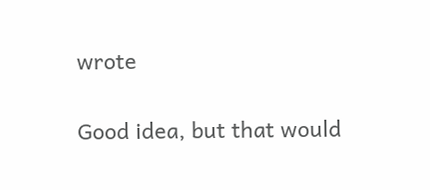wrote

Good idea, but that would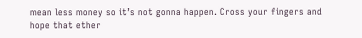mean less money so it’s not gonna happen. Cross your fingers and hope that ether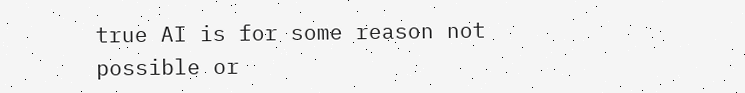true AI is for some reason not possible or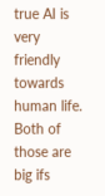true AI is very friendly towards human life. Both of those are big ifs